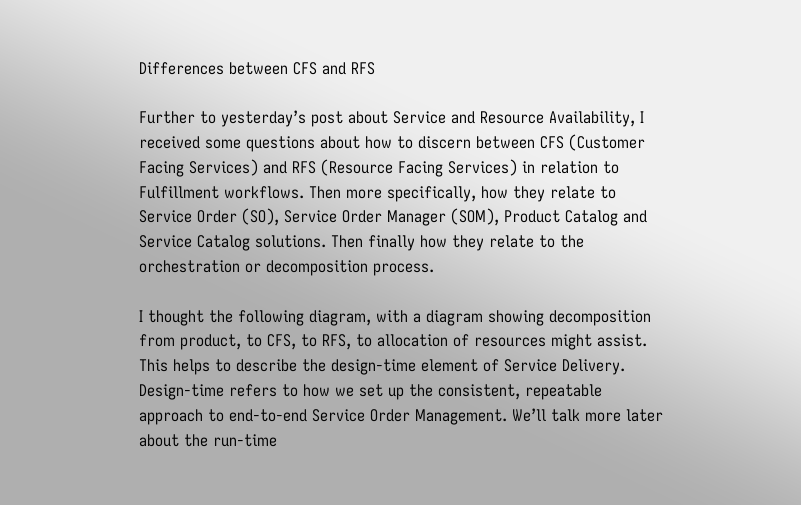Differences between CFS and RFS

Further to yesterday’s post about Service and Resource Availability, I received some questions about how to discern between CFS (Customer Facing Services) and RFS (Resource Facing Services) in relation to Fulfillment workflows. Then more specifically, how they relate to Service Order (SO), Service Order Manager (SOM), Product Catalog and Service Catalog solutions. Then finally how they relate to the orchestration or decomposition process.

I thought the following diagram, with a diagram showing decomposition from product, to CFS, to RFS, to allocation of resources might assist. This helps to describe the design-time element of Service Delivery. Design-time refers to how we set up the consistent, repeatable approach to end-to-end Service Order Management. We’ll talk more later about the run-time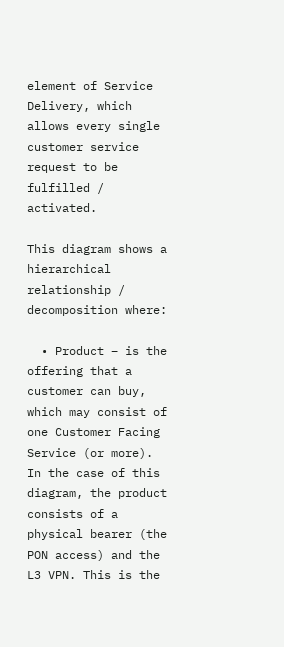element of Service Delivery, which allows every single customer service request to be fulfilled / activated.

This diagram shows a hierarchical relationship / decomposition where:

  • Product – is the offering that a customer can buy, which may consist of one Customer Facing Service (or more). In the case of this diagram, the product consists of a physical bearer (the PON access) and the L3 VPN. This is the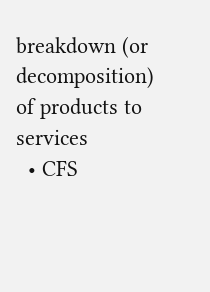breakdown (or decomposition) of products to services
  • CFS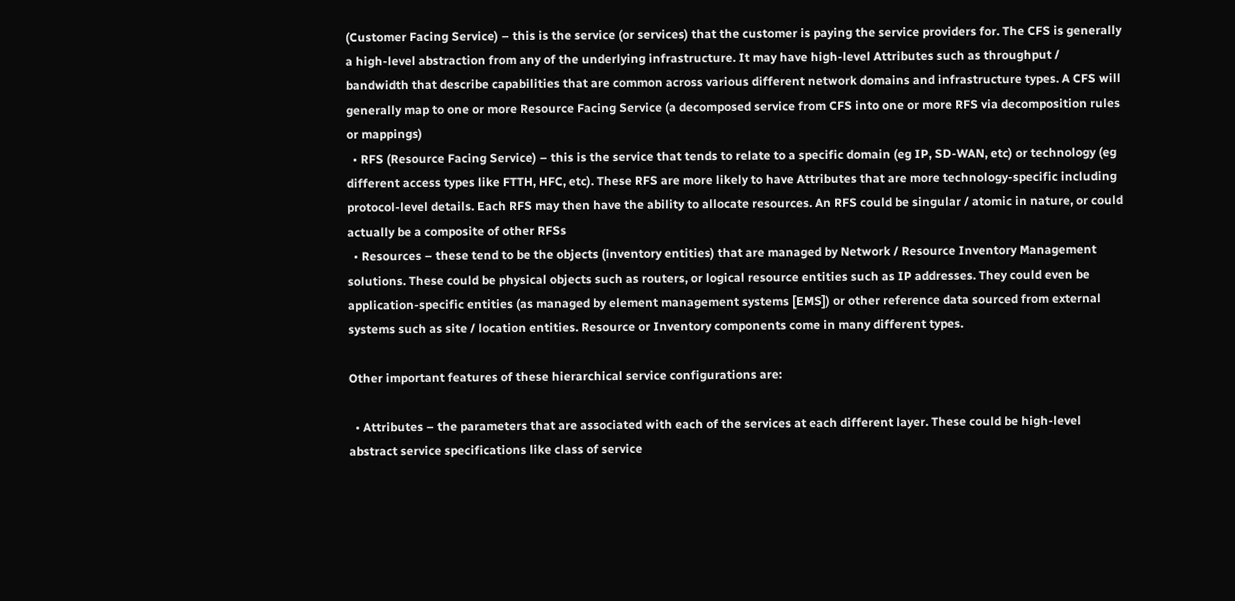(Customer Facing Service) – this is the service (or services) that the customer is paying the service providers for. The CFS is generally a high-level abstraction from any of the underlying infrastructure. It may have high-level Attributes such as throughput / bandwidth that describe capabilities that are common across various different network domains and infrastructure types. A CFS will generally map to one or more Resource Facing Service (a decomposed service from CFS into one or more RFS via decomposition rules or mappings)
  • RFS (Resource Facing Service) – this is the service that tends to relate to a specific domain (eg IP, SD-WAN, etc) or technology (eg different access types like FTTH, HFC, etc). These RFS are more likely to have Attributes that are more technology-specific including protocol-level details. Each RFS may then have the ability to allocate resources. An RFS could be singular / atomic in nature, or could actually be a composite of other RFSs
  • Resources – these tend to be the objects (inventory entities) that are managed by Network / Resource Inventory Management solutions. These could be physical objects such as routers, or logical resource entities such as IP addresses. They could even be application-specific entities (as managed by element management systems [EMS]) or other reference data sourced from external systems such as site / location entities. Resource or Inventory components come in many different types.

Other important features of these hierarchical service configurations are:

  • Attributes – the parameters that are associated with each of the services at each different layer. These could be high-level abstract service specifications like class of service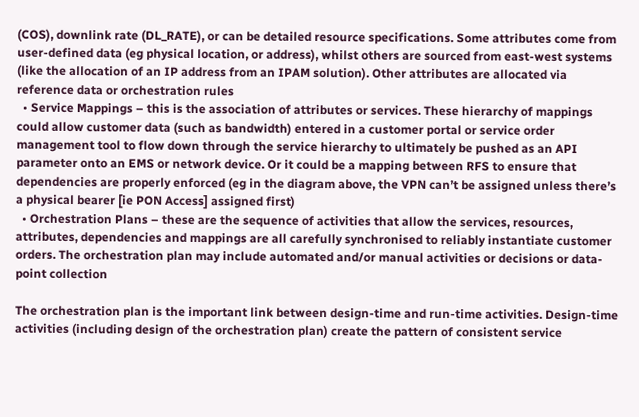(COS), downlink rate (DL_RATE), or can be detailed resource specifications. Some attributes come from user-defined data (eg physical location, or address), whilst others are sourced from east-west systems (like the allocation of an IP address from an IPAM solution). Other attributes are allocated via reference data or orchestration rules
  • Service Mappings – this is the association of attributes or services. These hierarchy of mappings could allow customer data (such as bandwidth) entered in a customer portal or service order management tool to flow down through the service hierarchy to ultimately be pushed as an API parameter onto an EMS or network device. Or it could be a mapping between RFS to ensure that dependencies are properly enforced (eg in the diagram above, the VPN can’t be assigned unless there’s a physical bearer [ie PON Access] assigned first)
  • Orchestration Plans – these are the sequence of activities that allow the services, resources, attributes, dependencies and mappings are all carefully synchronised to reliably instantiate customer orders. The orchestration plan may include automated and/or manual activities or decisions or data-point collection

The orchestration plan is the important link between design-time and run-time activities. Design-time activities (including design of the orchestration plan) create the pattern of consistent service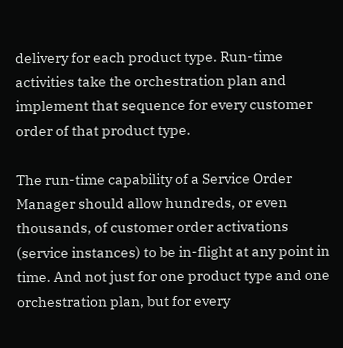delivery for each product type. Run-time activities take the orchestration plan and implement that sequence for every customer order of that product type.

The run-time capability of a Service Order Manager should allow hundreds, or even thousands, of customer order activations (service instances) to be in-flight at any point in time. And not just for one product type and one orchestration plan, but for every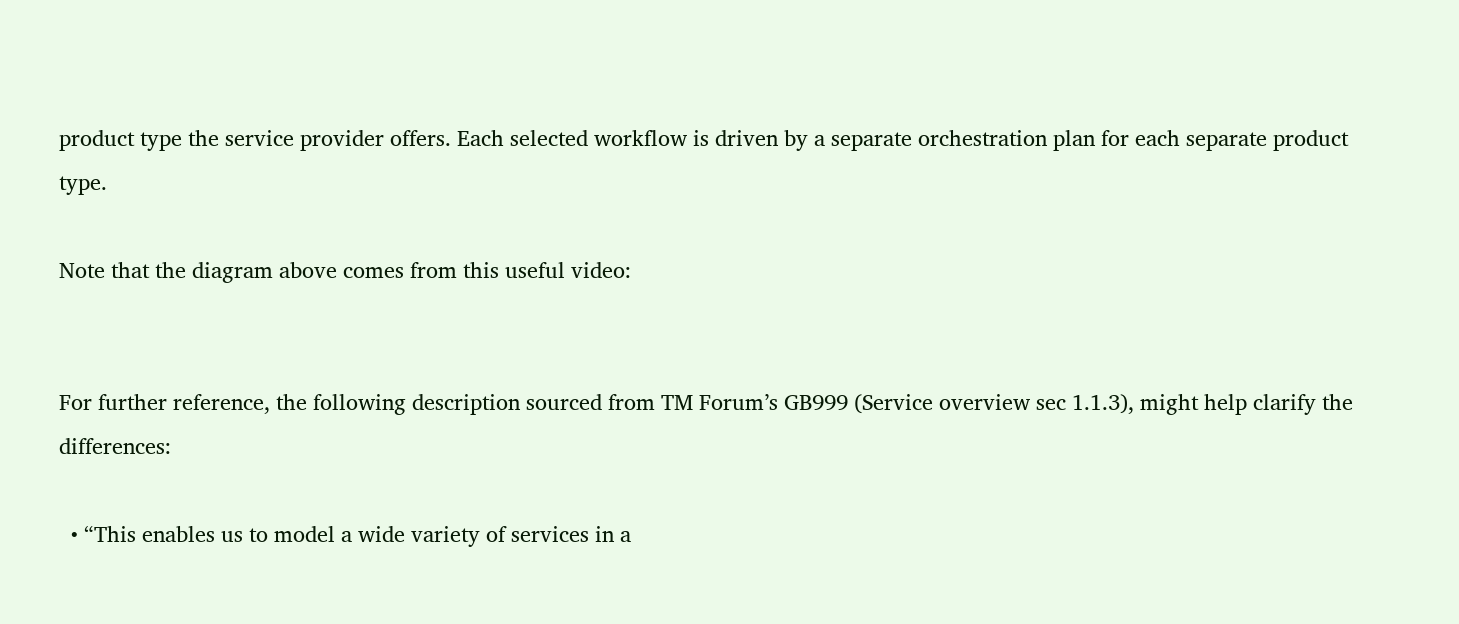product type the service provider offers. Each selected workflow is driven by a separate orchestration plan for each separate product type.

Note that the diagram above comes from this useful video:


For further reference, the following description sourced from TM Forum’s GB999 (Service overview sec 1.1.3), might help clarify the differences:

  • “This enables us to model a wide variety of services in a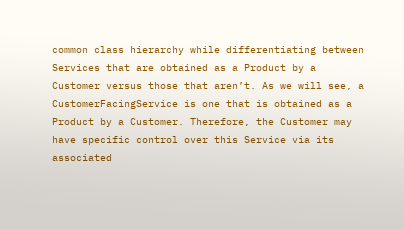common class hierarchy while differentiating between Services that are obtained as a Product by a Customer versus those that aren’t. As we will see, a CustomerFacingService is one that is obtained as a Product by a Customer. Therefore, the Customer may have specific control over this Service via its associated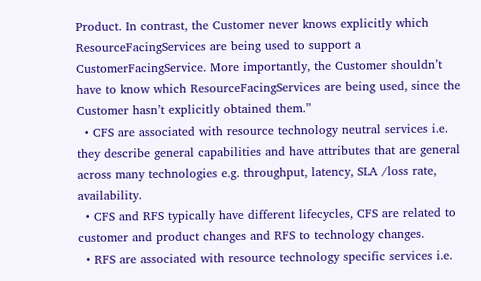Product. In contrast, the Customer never knows explicitly which ResourceFacingServices are being used to support a CustomerFacingService. More importantly, the Customer shouldn’t have to know which ResourceFacingServices are being used, since the Customer hasn’t explicitly obtained them.”
  • CFS are associated with resource technology neutral services i.e. they describe general capabilities and have attributes that are general across many technologies e.g. throughput, latency, SLA /loss rate, availability.
  • CFS and RFS typically have different lifecycles, CFS are related to customer and product changes and RFS to technology changes.
  • RFS are associated with resource technology specific services i.e.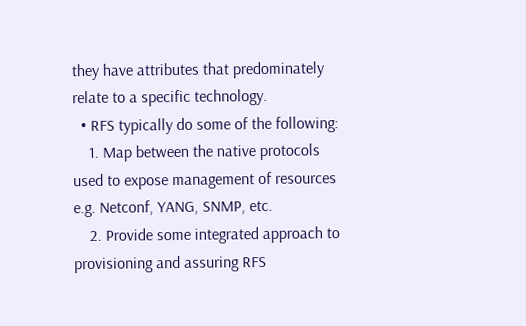they have attributes that predominately relate to a specific technology.
  • RFS typically do some of the following:
    1. Map between the native protocols used to expose management of resources e.g. Netconf, YANG, SNMP, etc.
    2. Provide some integrated approach to provisioning and assuring RFS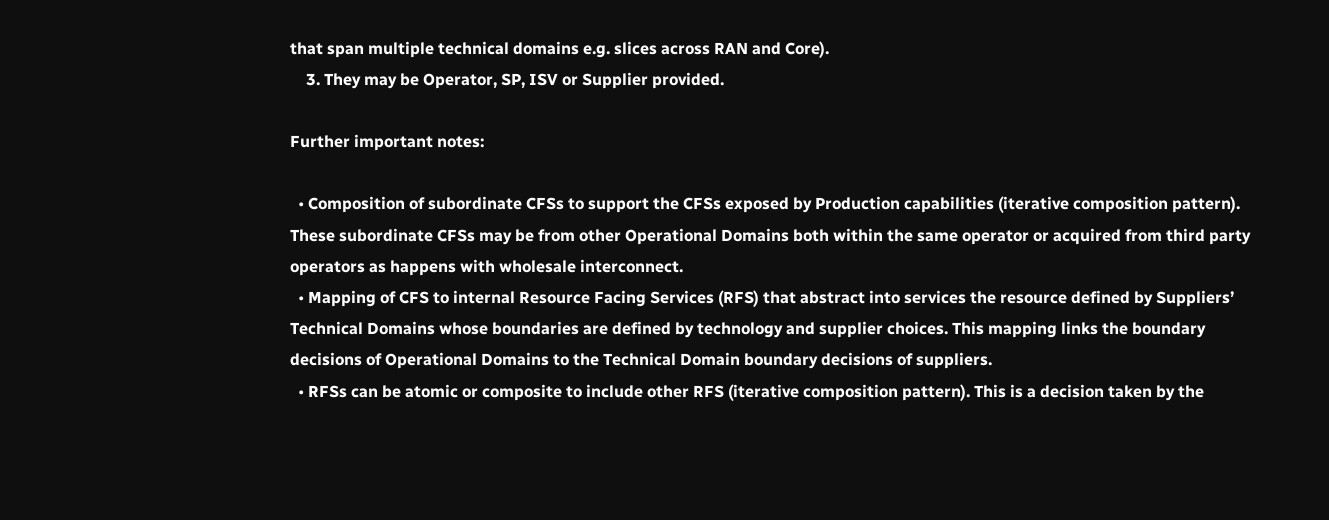that span multiple technical domains e.g. slices across RAN and Core).
    3. They may be Operator, SP, ISV or Supplier provided.

Further important notes:

  • Composition of subordinate CFSs to support the CFSs exposed by Production capabilities (iterative composition pattern). These subordinate CFSs may be from other Operational Domains both within the same operator or acquired from third party operators as happens with wholesale interconnect.
  • Mapping of CFS to internal Resource Facing Services (RFS) that abstract into services the resource defined by Suppliers’ Technical Domains whose boundaries are defined by technology and supplier choices. This mapping links the boundary decisions of Operational Domains to the Technical Domain boundary decisions of suppliers.
  • RFSs can be atomic or composite to include other RFS (iterative composition pattern). This is a decision taken by the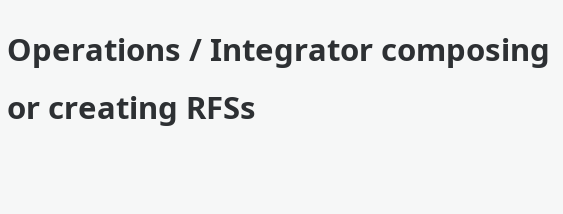Operations / Integrator composing or creating RFSs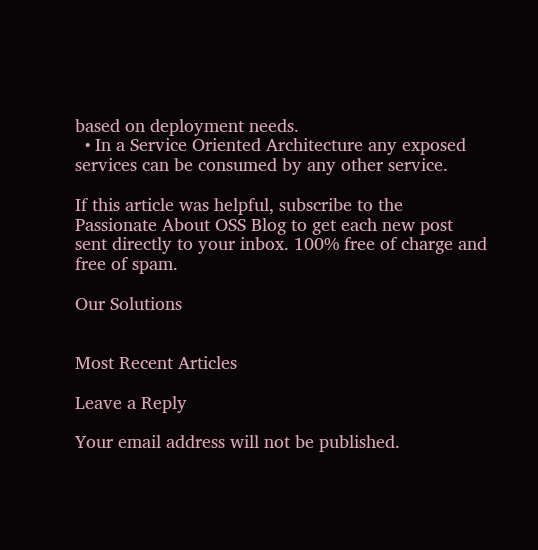based on deployment needs.
  • In a Service Oriented Architecture any exposed services can be consumed by any other service.

If this article was helpful, subscribe to the Passionate About OSS Blog to get each new post sent directly to your inbox. 100% free of charge and free of spam.

Our Solutions


Most Recent Articles

Leave a Reply

Your email address will not be published.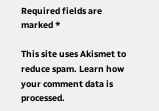Required fields are marked *

This site uses Akismet to reduce spam. Learn how your comment data is processed.